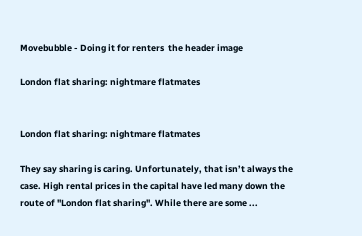Movebubble - Doing it for renters  the header image

London flat sharing: nightmare flatmates


London flat sharing: nightmare flatmates

They say sharing is caring. Unfortunately, that isn’t always the case. High rental prices in the capital have led many down the route of "London flat sharing". While there are some ...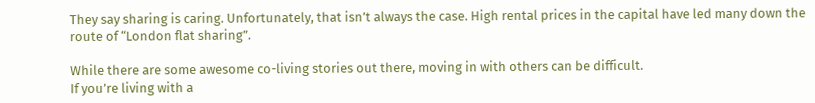They say sharing is caring. Unfortunately, that isn’t always the case. High rental prices in the capital have led many down the route of “London flat sharing”.

While there are some awesome co-living stories out there, moving in with others can be difficult.
If you’re living with a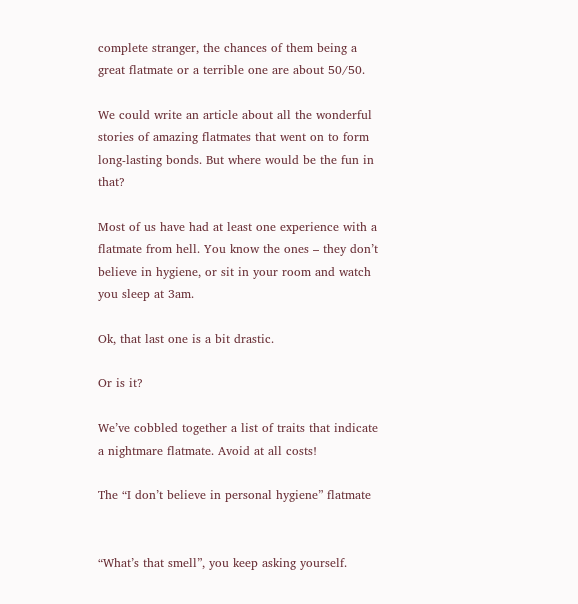complete stranger, the chances of them being a great flatmate or a terrible one are about 50/50.

We could write an article about all the wonderful stories of amazing flatmates that went on to form long-lasting bonds. But where would be the fun in that?

Most of us have had at least one experience with a flatmate from hell. You know the ones – they don’t believe in hygiene, or sit in your room and watch you sleep at 3am.

Ok, that last one is a bit drastic.

Or is it?

We’ve cobbled together a list of traits that indicate a nightmare flatmate. Avoid at all costs!

The “I don’t believe in personal hygiene” flatmate


“What’s that smell”, you keep asking yourself.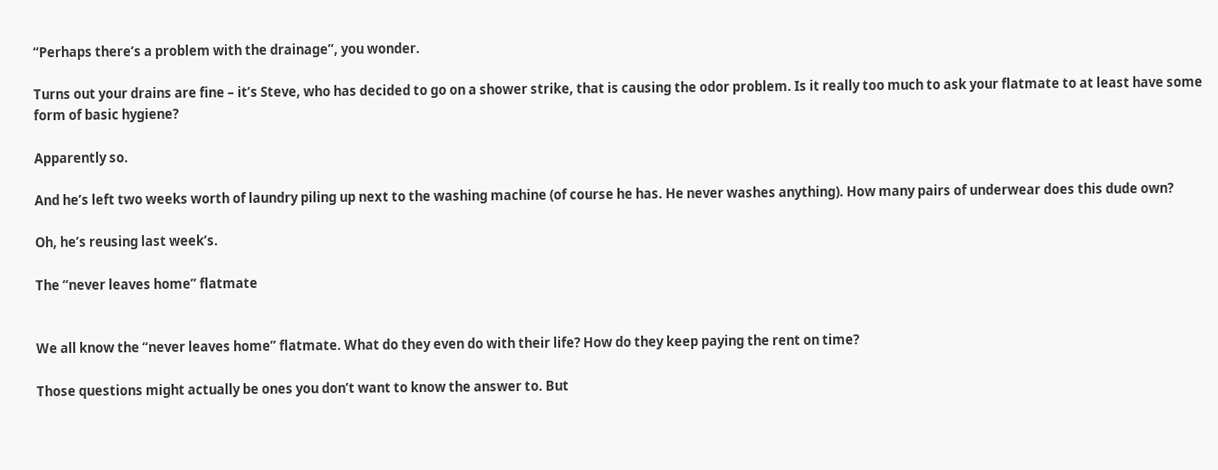“Perhaps there’s a problem with the drainage”, you wonder.

Turns out your drains are fine – it’s Steve, who has decided to go on a shower strike, that is causing the odor problem. Is it really too much to ask your flatmate to at least have some form of basic hygiene?

Apparently so.

And he’s left two weeks worth of laundry piling up next to the washing machine (of course he has. He never washes anything). How many pairs of underwear does this dude own?

Oh, he’s reusing last week’s.

The “never leaves home” flatmate


We all know the “never leaves home” flatmate. What do they even do with their life? How do they keep paying the rent on time?

Those questions might actually be ones you don’t want to know the answer to. But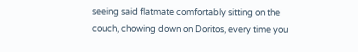seeing said flatmate comfortably sitting on the couch, chowing down on Doritos, every time you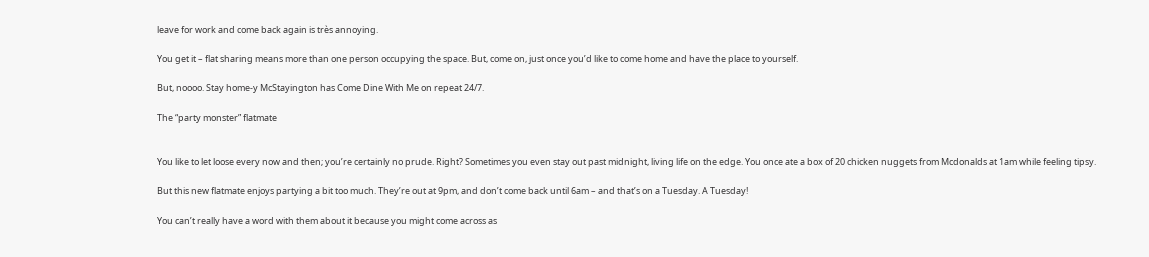leave for work and come back again is très annoying.

You get it – flat sharing means more than one person occupying the space. But, come on, just once you’d like to come home and have the place to yourself.

But, noooo. Stay home-y McStayington has Come Dine With Me on repeat 24/7.

The “party monster” flatmate


You like to let loose every now and then; you’re certainly no prude. Right? Sometimes you even stay out past midnight, living life on the edge. You once ate a box of 20 chicken nuggets from Mcdonalds at 1am while feeling tipsy.

But this new flatmate enjoys partying a bit too much. They’re out at 9pm, and don’t come back until 6am – and that’s on a Tuesday. A Tuesday!

You can’t really have a word with them about it because you might come across as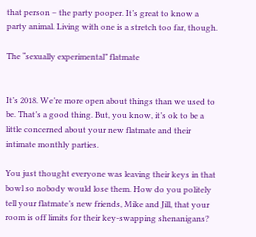that person – the party pooper. It’s great to know a party animal. Living with one is a stretch too far, though.

The “sexually experimental” flatmate


It’s 2018. We’re more open about things than we used to be. That’s a good thing. But, you know, it’s ok to be a little concerned about your new flatmate and their intimate monthly parties.

You just thought everyone was leaving their keys in that bowl so nobody would lose them. How do you politely tell your flatmate’s new friends, Mike and Jill, that your room is off limits for their key-swapping shenanigans?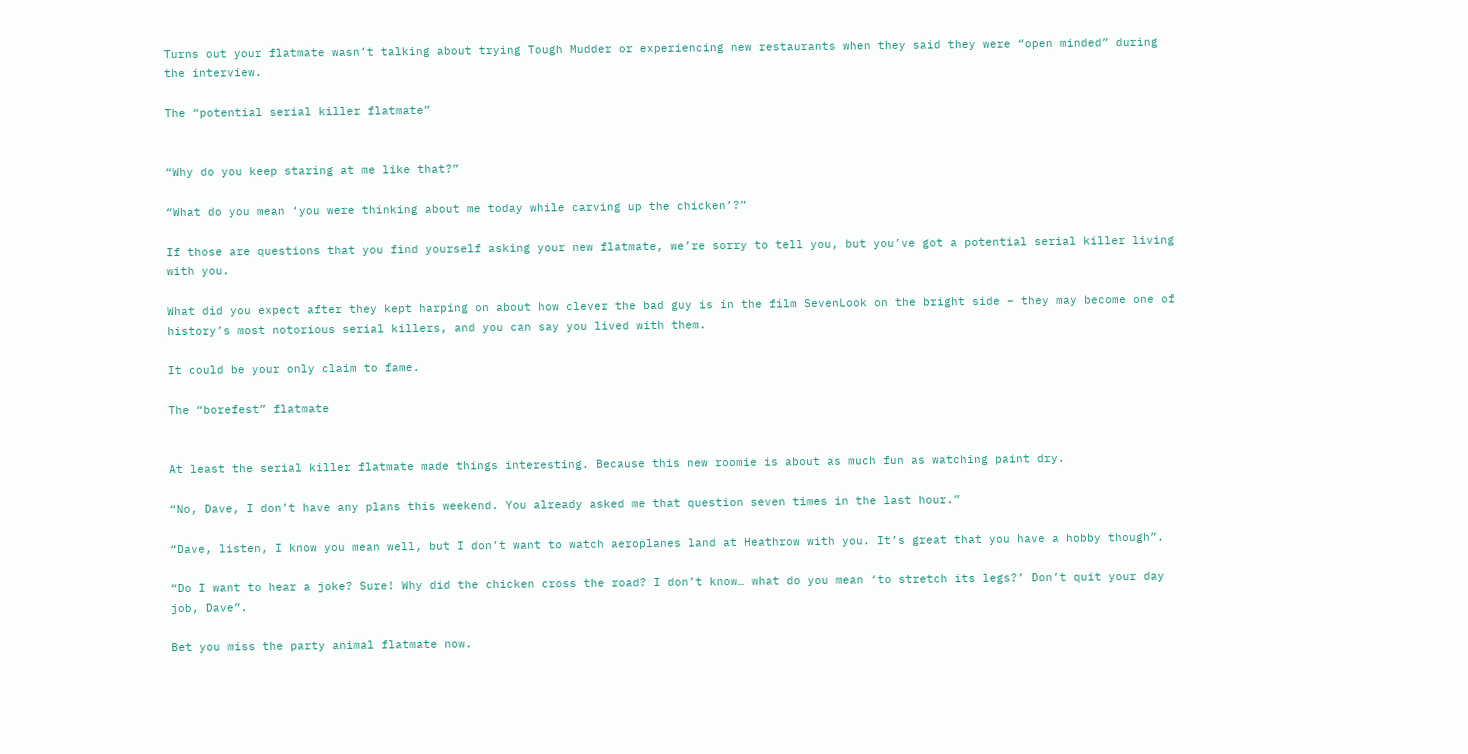Turns out your flatmate wasn’t talking about trying Tough Mudder or experiencing new restaurants when they said they were “open minded” during the interview.

The “potential serial killer flatmate”


“Why do you keep staring at me like that?”

“What do you mean ‘you were thinking about me today while carving up the chicken’?”

If those are questions that you find yourself asking your new flatmate, we’re sorry to tell you, but you’ve got a potential serial killer living with you.

What did you expect after they kept harping on about how clever the bad guy is in the film SevenLook on the bright side – they may become one of history’s most notorious serial killers, and you can say you lived with them.

It could be your only claim to fame.

The “borefest” flatmate


At least the serial killer flatmate made things interesting. Because this new roomie is about as much fun as watching paint dry.

“No, Dave, I don’t have any plans this weekend. You already asked me that question seven times in the last hour.”

“Dave, listen, I know you mean well, but I don’t want to watch aeroplanes land at Heathrow with you. It’s great that you have a hobby though”.

“Do I want to hear a joke? Sure! Why did the chicken cross the road? I don’t know… what do you mean ‘to stretch its legs?’ Don’t quit your day job, Dave”.

Bet you miss the party animal flatmate now.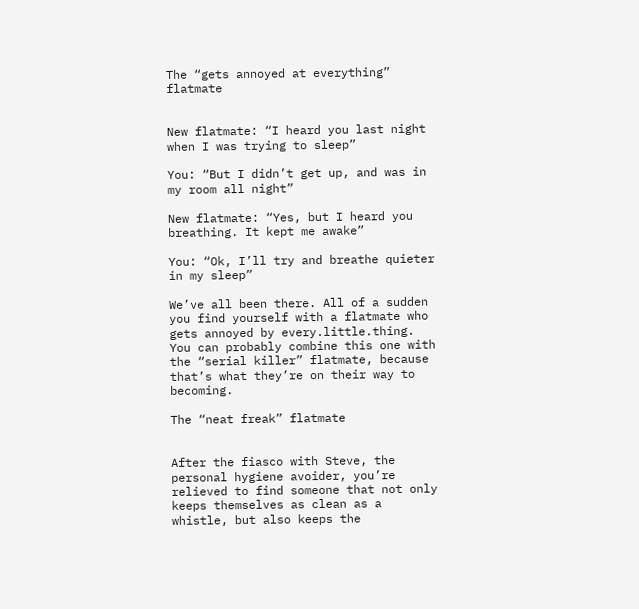The “gets annoyed at everything” flatmate


New flatmate: “I heard you last night when I was trying to sleep”

You: “But I didn’t get up, and was in my room all night”

New flatmate: “Yes, but I heard you breathing. It kept me awake”

You: “Ok, I’ll try and breathe quieter in my sleep”

We’ve all been there. All of a sudden you find yourself with a flatmate who gets annoyed by every.little.thing. You can probably combine this one with the “serial killer” flatmate, because that’s what they’re on their way to becoming.

The “neat freak” flatmate


After the fiasco with Steve, the personal hygiene avoider, you’re relieved to find someone that not only keeps themselves as clean as a whistle, but also keeps the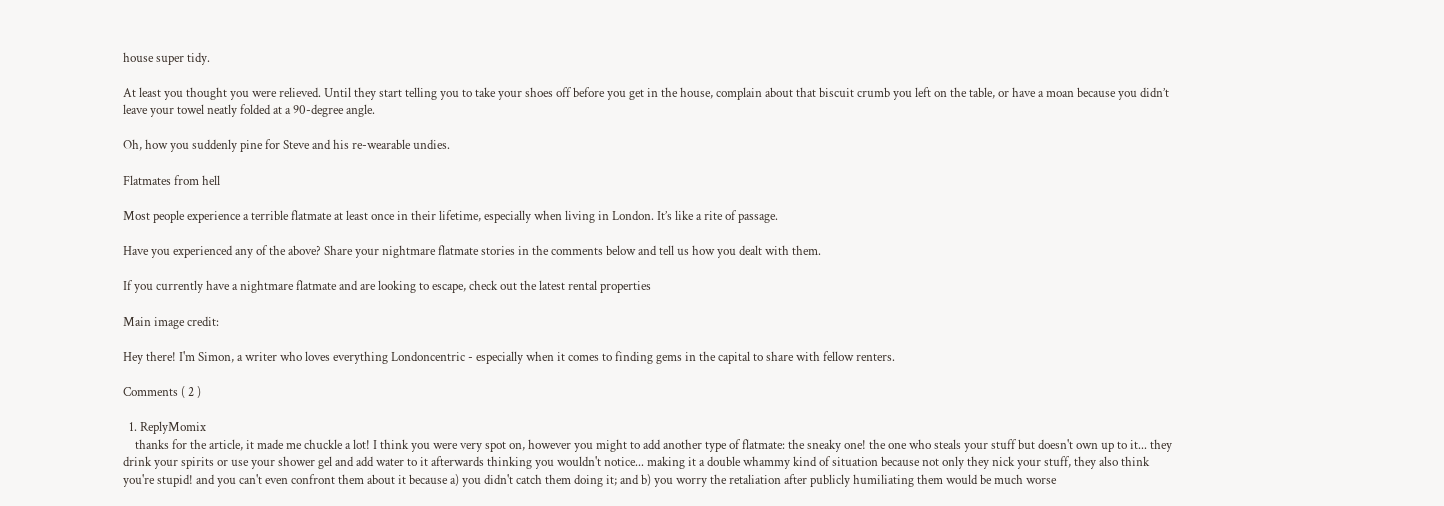house super tidy.

At least you thought you were relieved. Until they start telling you to take your shoes off before you get in the house, complain about that biscuit crumb you left on the table, or have a moan because you didn’t leave your towel neatly folded at a 90-degree angle.

Oh, how you suddenly pine for Steve and his re-wearable undies.

Flatmates from hell

Most people experience a terrible flatmate at least once in their lifetime, especially when living in London. It’s like a rite of passage.

Have you experienced any of the above? Share your nightmare flatmate stories in the comments below and tell us how you dealt with them.

If you currently have a nightmare flatmate and are looking to escape, check out the latest rental properties

Main image credit:

Hey there! I'm Simon, a writer who loves everything Londoncentric - especially when it comes to finding gems in the capital to share with fellow renters.

Comments ( 2 )

  1. ReplyMomix
    thanks for the article, it made me chuckle a lot! I think you were very spot on, however you might to add another type of flatmate: the sneaky one! the one who steals your stuff but doesn't own up to it... they drink your spirits or use your shower gel and add water to it afterwards thinking you wouldn't notice... making it a double whammy kind of situation because not only they nick your stuff, they also think you're stupid! and you can't even confront them about it because a) you didn't catch them doing it; and b) you worry the retaliation after publicly humiliating them would be much worse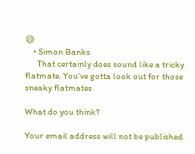😅
    • Simon Banks
      That certainly does sound like a tricky flatmate. You've gotta look out for those sneaky flatmates

What do you think?

Your email address will not be published.